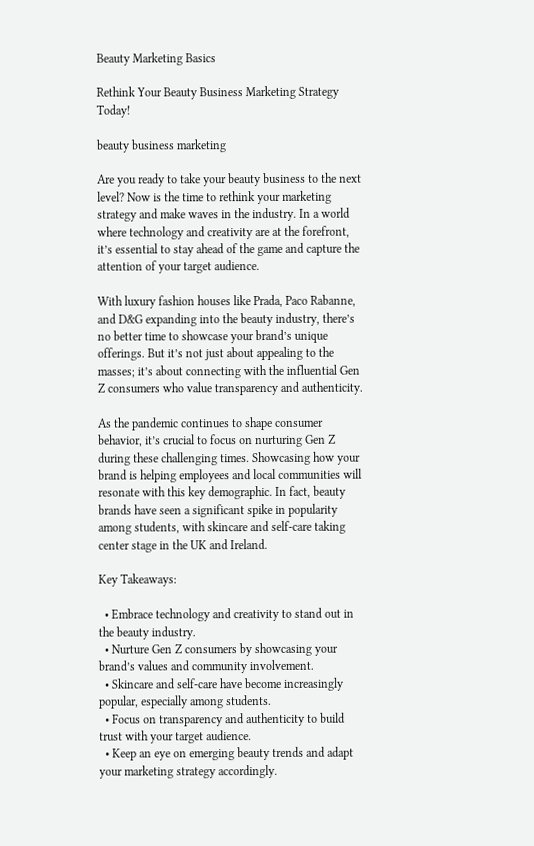Beauty Marketing Basics

Rethink Your Beauty Business Marketing Strategy Today!

beauty business marketing

Are you ready to take your beauty business to the next level? Now is the time to rethink your marketing strategy and make waves in the industry. In a world where technology and creativity are at the forefront, it’s essential to stay ahead of the game and capture the attention of your target audience.

With luxury fashion houses like Prada, Paco Rabanne, and D&G expanding into the beauty industry, there’s no better time to showcase your brand’s unique offerings. But it’s not just about appealing to the masses; it’s about connecting with the influential Gen Z consumers who value transparency and authenticity.

As the pandemic continues to shape consumer behavior, it’s crucial to focus on nurturing Gen Z during these challenging times. Showcasing how your brand is helping employees and local communities will resonate with this key demographic. In fact, beauty brands have seen a significant spike in popularity among students, with skincare and self-care taking center stage in the UK and Ireland.

Key Takeaways:

  • Embrace technology and creativity to stand out in the beauty industry.
  • Nurture Gen Z consumers by showcasing your brand’s values and community involvement.
  • Skincare and self-care have become increasingly popular, especially among students.
  • Focus on transparency and authenticity to build trust with your target audience.
  • Keep an eye on emerging beauty trends and adapt your marketing strategy accordingly.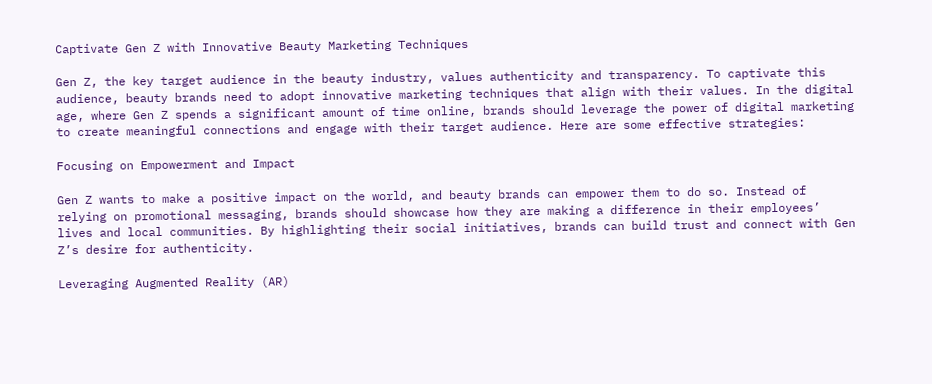Captivate Gen Z with Innovative Beauty Marketing Techniques

Gen Z, the key target audience in the beauty industry, values authenticity and transparency. To captivate this audience, beauty brands need to adopt innovative marketing techniques that align with their values. In the digital age, where Gen Z spends a significant amount of time online, brands should leverage the power of digital marketing to create meaningful connections and engage with their target audience. Here are some effective strategies:

Focusing on Empowerment and Impact

Gen Z wants to make a positive impact on the world, and beauty brands can empower them to do so. Instead of relying on promotional messaging, brands should showcase how they are making a difference in their employees’ lives and local communities. By highlighting their social initiatives, brands can build trust and connect with Gen Z’s desire for authenticity.

Leveraging Augmented Reality (AR)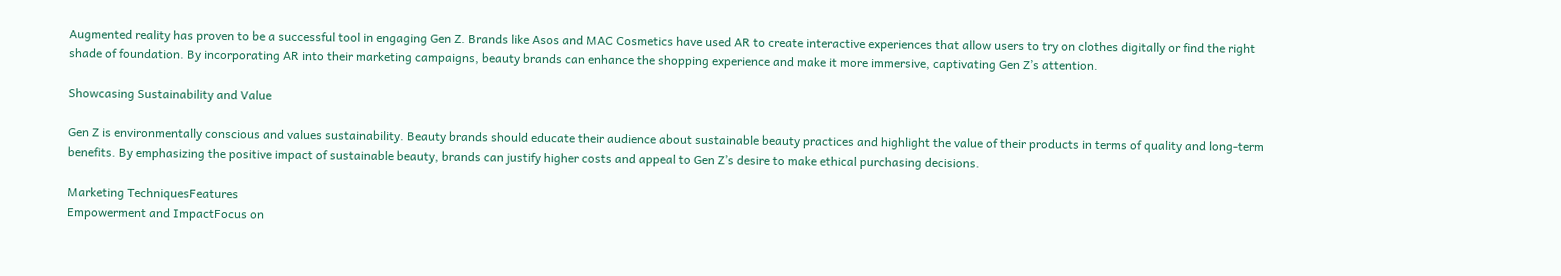Augmented reality has proven to be a successful tool in engaging Gen Z. Brands like Asos and MAC Cosmetics have used AR to create interactive experiences that allow users to try on clothes digitally or find the right shade of foundation. By incorporating AR into their marketing campaigns, beauty brands can enhance the shopping experience and make it more immersive, captivating Gen Z’s attention.

Showcasing Sustainability and Value

Gen Z is environmentally conscious and values sustainability. Beauty brands should educate their audience about sustainable beauty practices and highlight the value of their products in terms of quality and long-term benefits. By emphasizing the positive impact of sustainable beauty, brands can justify higher costs and appeal to Gen Z’s desire to make ethical purchasing decisions.

Marketing TechniquesFeatures
Empowerment and ImpactFocus on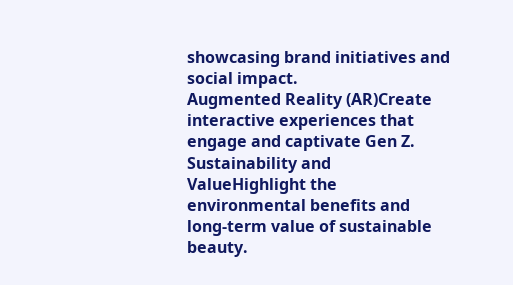showcasing brand initiatives and social impact.
Augmented Reality (AR)Create interactive experiences that engage and captivate Gen Z.
Sustainability and ValueHighlight the environmental benefits and long-term value of sustainable beauty.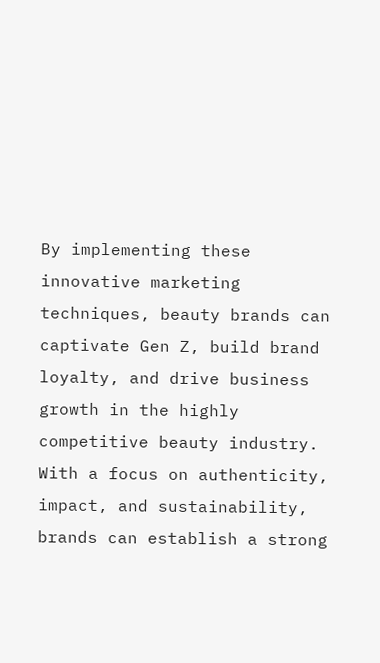By implementing these innovative marketing techniques, beauty brands can captivate Gen Z, build brand loyalty, and drive business growth in the highly competitive beauty industry. With a focus on authenticity, impact, and sustainability, brands can establish a strong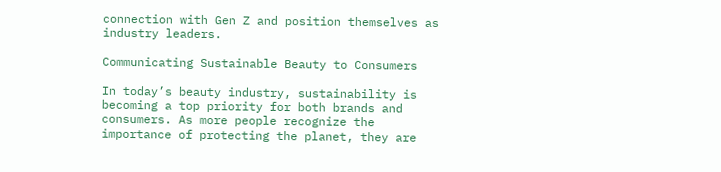connection with Gen Z and position themselves as industry leaders.

Communicating Sustainable Beauty to Consumers

In today’s beauty industry, sustainability is becoming a top priority for both brands and consumers. As more people recognize the importance of protecting the planet, they are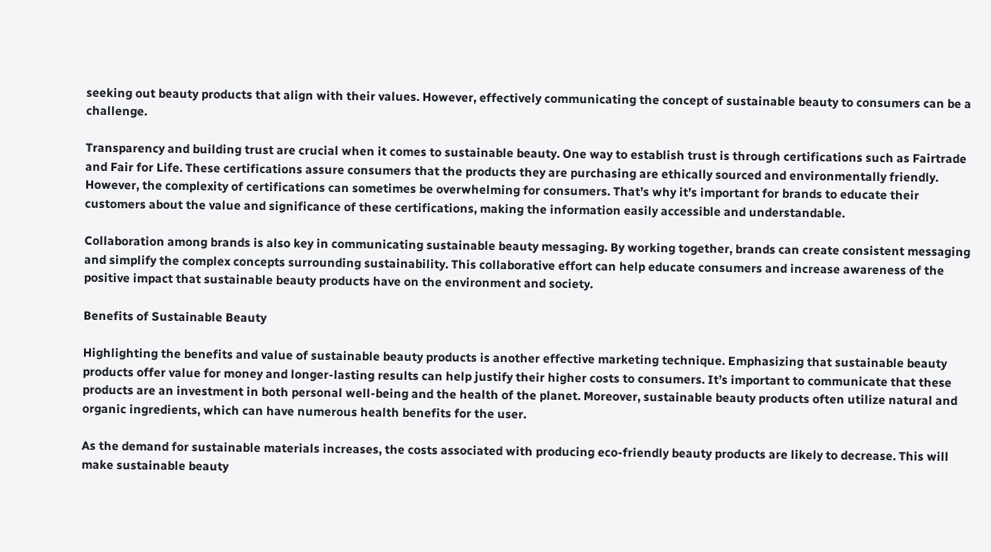seeking out beauty products that align with their values. However, effectively communicating the concept of sustainable beauty to consumers can be a challenge.

Transparency and building trust are crucial when it comes to sustainable beauty. One way to establish trust is through certifications such as Fairtrade and Fair for Life. These certifications assure consumers that the products they are purchasing are ethically sourced and environmentally friendly. However, the complexity of certifications can sometimes be overwhelming for consumers. That’s why it’s important for brands to educate their customers about the value and significance of these certifications, making the information easily accessible and understandable.

Collaboration among brands is also key in communicating sustainable beauty messaging. By working together, brands can create consistent messaging and simplify the complex concepts surrounding sustainability. This collaborative effort can help educate consumers and increase awareness of the positive impact that sustainable beauty products have on the environment and society.

Benefits of Sustainable Beauty

Highlighting the benefits and value of sustainable beauty products is another effective marketing technique. Emphasizing that sustainable beauty products offer value for money and longer-lasting results can help justify their higher costs to consumers. It’s important to communicate that these products are an investment in both personal well-being and the health of the planet. Moreover, sustainable beauty products often utilize natural and organic ingredients, which can have numerous health benefits for the user.

As the demand for sustainable materials increases, the costs associated with producing eco-friendly beauty products are likely to decrease. This will make sustainable beauty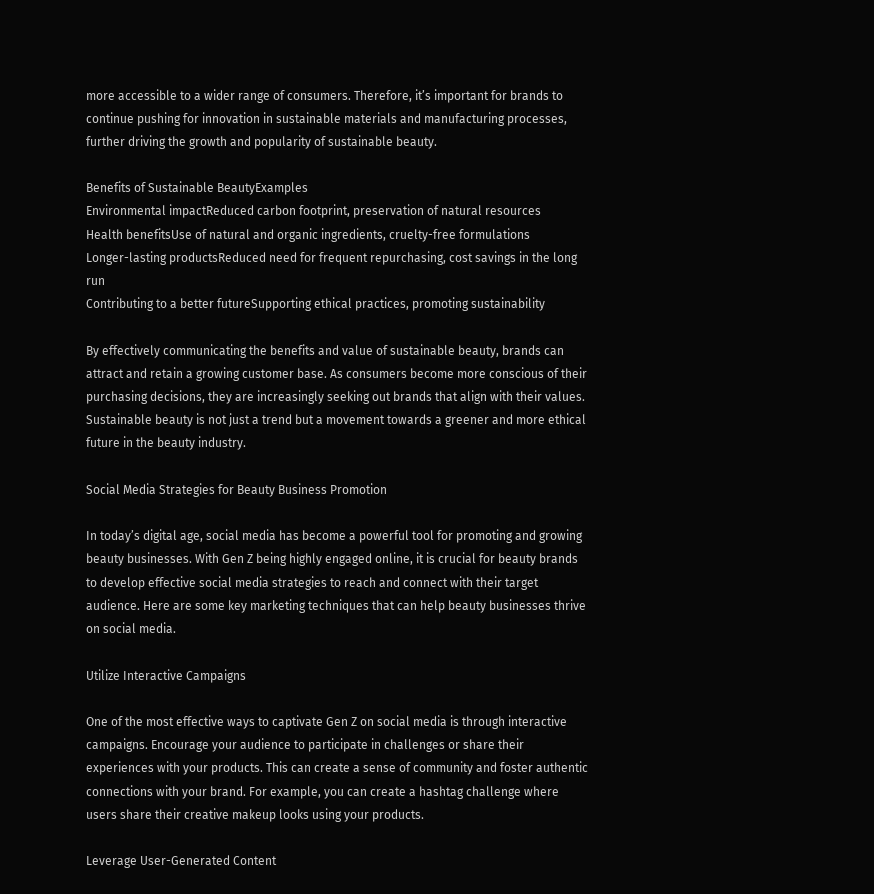more accessible to a wider range of consumers. Therefore, it’s important for brands to continue pushing for innovation in sustainable materials and manufacturing processes, further driving the growth and popularity of sustainable beauty.

Benefits of Sustainable BeautyExamples
Environmental impactReduced carbon footprint, preservation of natural resources
Health benefitsUse of natural and organic ingredients, cruelty-free formulations
Longer-lasting productsReduced need for frequent repurchasing, cost savings in the long run
Contributing to a better futureSupporting ethical practices, promoting sustainability

By effectively communicating the benefits and value of sustainable beauty, brands can attract and retain a growing customer base. As consumers become more conscious of their purchasing decisions, they are increasingly seeking out brands that align with their values. Sustainable beauty is not just a trend but a movement towards a greener and more ethical future in the beauty industry.

Social Media Strategies for Beauty Business Promotion

In today’s digital age, social media has become a powerful tool for promoting and growing beauty businesses. With Gen Z being highly engaged online, it is crucial for beauty brands to develop effective social media strategies to reach and connect with their target audience. Here are some key marketing techniques that can help beauty businesses thrive on social media.

Utilize Interactive Campaigns

One of the most effective ways to captivate Gen Z on social media is through interactive campaigns. Encourage your audience to participate in challenges or share their experiences with your products. This can create a sense of community and foster authentic connections with your brand. For example, you can create a hashtag challenge where users share their creative makeup looks using your products.

Leverage User-Generated Content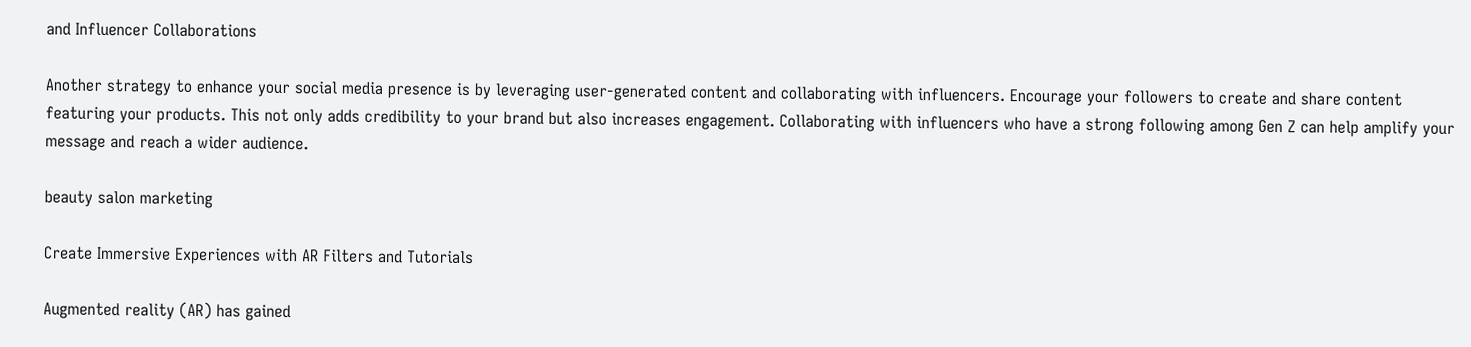and Influencer Collaborations

Another strategy to enhance your social media presence is by leveraging user-generated content and collaborating with influencers. Encourage your followers to create and share content featuring your products. This not only adds credibility to your brand but also increases engagement. Collaborating with influencers who have a strong following among Gen Z can help amplify your message and reach a wider audience.

beauty salon marketing

Create Immersive Experiences with AR Filters and Tutorials

Augmented reality (AR) has gained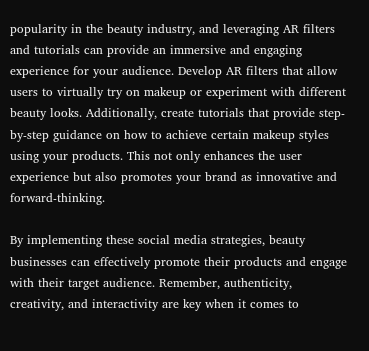popularity in the beauty industry, and leveraging AR filters and tutorials can provide an immersive and engaging experience for your audience. Develop AR filters that allow users to virtually try on makeup or experiment with different beauty looks. Additionally, create tutorials that provide step-by-step guidance on how to achieve certain makeup styles using your products. This not only enhances the user experience but also promotes your brand as innovative and forward-thinking.

By implementing these social media strategies, beauty businesses can effectively promote their products and engage with their target audience. Remember, authenticity, creativity, and interactivity are key when it comes to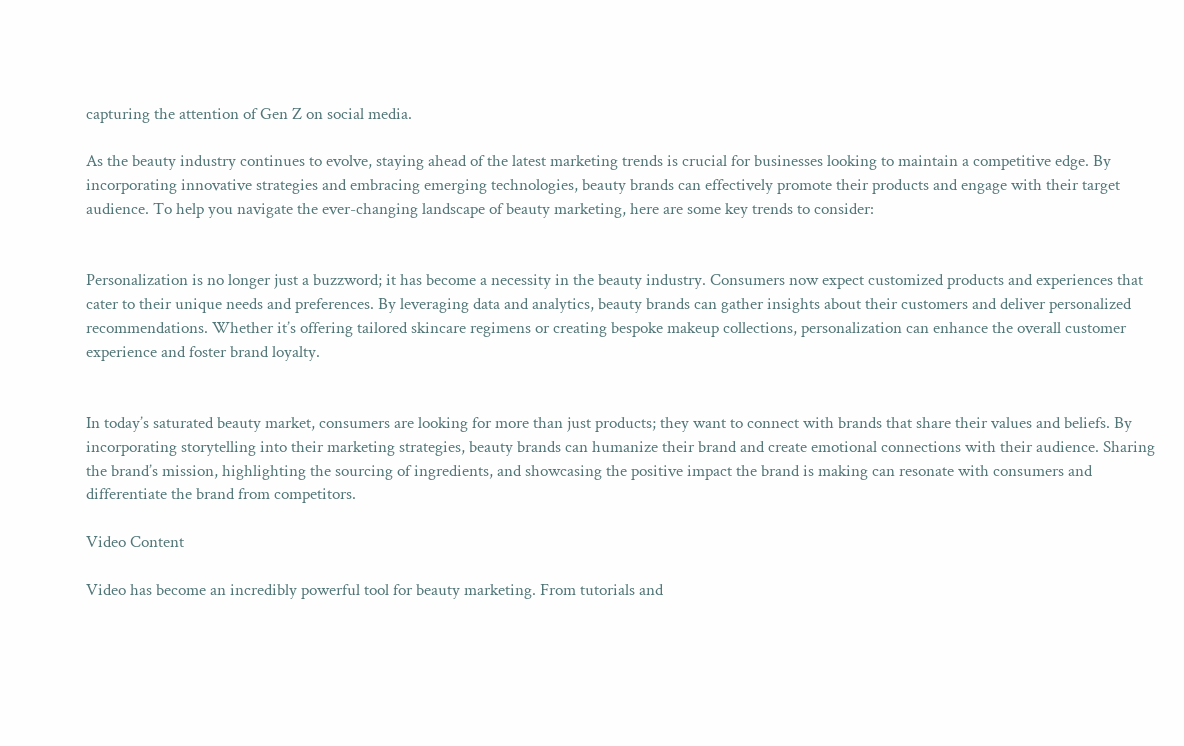capturing the attention of Gen Z on social media.

As the beauty industry continues to evolve, staying ahead of the latest marketing trends is crucial for businesses looking to maintain a competitive edge. By incorporating innovative strategies and embracing emerging technologies, beauty brands can effectively promote their products and engage with their target audience. To help you navigate the ever-changing landscape of beauty marketing, here are some key trends to consider:


Personalization is no longer just a buzzword; it has become a necessity in the beauty industry. Consumers now expect customized products and experiences that cater to their unique needs and preferences. By leveraging data and analytics, beauty brands can gather insights about their customers and deliver personalized recommendations. Whether it’s offering tailored skincare regimens or creating bespoke makeup collections, personalization can enhance the overall customer experience and foster brand loyalty.


In today’s saturated beauty market, consumers are looking for more than just products; they want to connect with brands that share their values and beliefs. By incorporating storytelling into their marketing strategies, beauty brands can humanize their brand and create emotional connections with their audience. Sharing the brand’s mission, highlighting the sourcing of ingredients, and showcasing the positive impact the brand is making can resonate with consumers and differentiate the brand from competitors.

Video Content

Video has become an incredibly powerful tool for beauty marketing. From tutorials and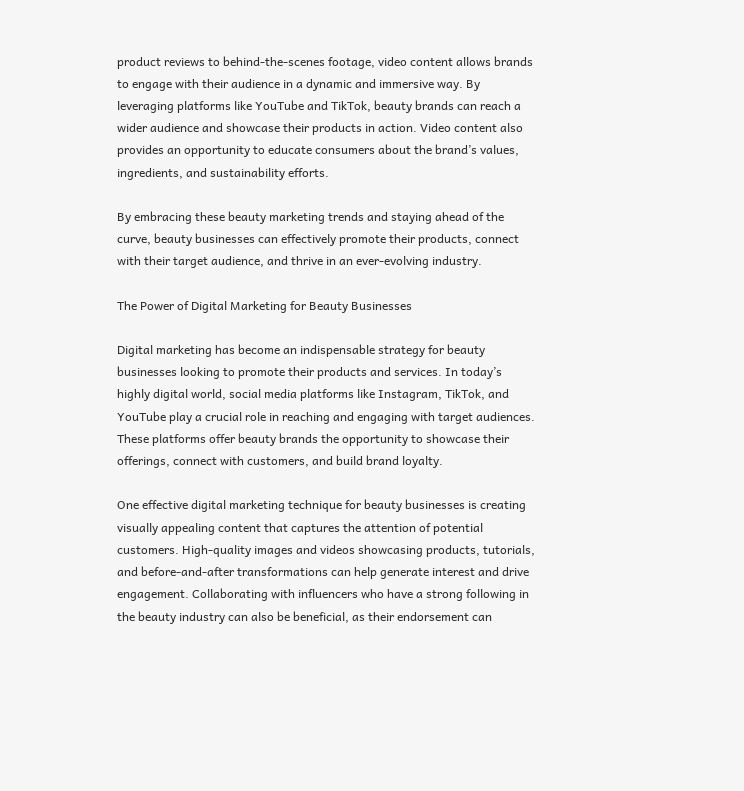product reviews to behind-the-scenes footage, video content allows brands to engage with their audience in a dynamic and immersive way. By leveraging platforms like YouTube and TikTok, beauty brands can reach a wider audience and showcase their products in action. Video content also provides an opportunity to educate consumers about the brand’s values, ingredients, and sustainability efforts.

By embracing these beauty marketing trends and staying ahead of the curve, beauty businesses can effectively promote their products, connect with their target audience, and thrive in an ever-evolving industry.

The Power of Digital Marketing for Beauty Businesses

Digital marketing has become an indispensable strategy for beauty businesses looking to promote their products and services. In today’s highly digital world, social media platforms like Instagram, TikTok, and YouTube play a crucial role in reaching and engaging with target audiences. These platforms offer beauty brands the opportunity to showcase their offerings, connect with customers, and build brand loyalty.

One effective digital marketing technique for beauty businesses is creating visually appealing content that captures the attention of potential customers. High-quality images and videos showcasing products, tutorials, and before-and-after transformations can help generate interest and drive engagement. Collaborating with influencers who have a strong following in the beauty industry can also be beneficial, as their endorsement can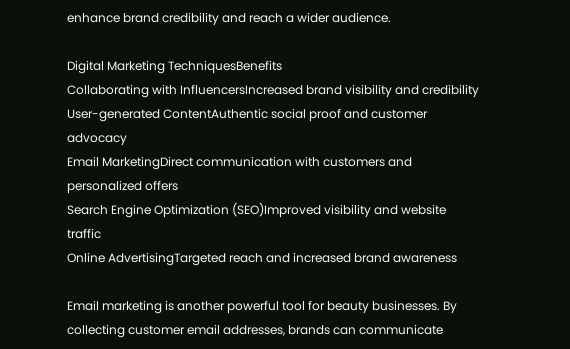enhance brand credibility and reach a wider audience.

Digital Marketing TechniquesBenefits
Collaborating with InfluencersIncreased brand visibility and credibility
User-generated ContentAuthentic social proof and customer advocacy
Email MarketingDirect communication with customers and personalized offers
Search Engine Optimization (SEO)Improved visibility and website traffic
Online AdvertisingTargeted reach and increased brand awareness

Email marketing is another powerful tool for beauty businesses. By collecting customer email addresses, brands can communicate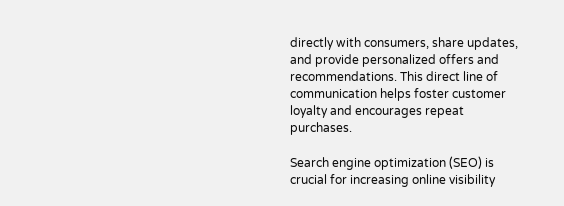directly with consumers, share updates, and provide personalized offers and recommendations. This direct line of communication helps foster customer loyalty and encourages repeat purchases.

Search engine optimization (SEO) is crucial for increasing online visibility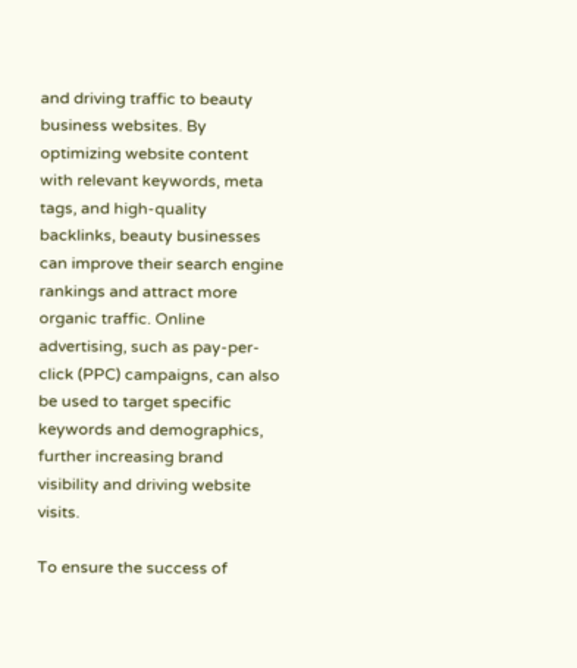and driving traffic to beauty business websites. By optimizing website content with relevant keywords, meta tags, and high-quality backlinks, beauty businesses can improve their search engine rankings and attract more organic traffic. Online advertising, such as pay-per-click (PPC) campaigns, can also be used to target specific keywords and demographics, further increasing brand visibility and driving website visits.

To ensure the success of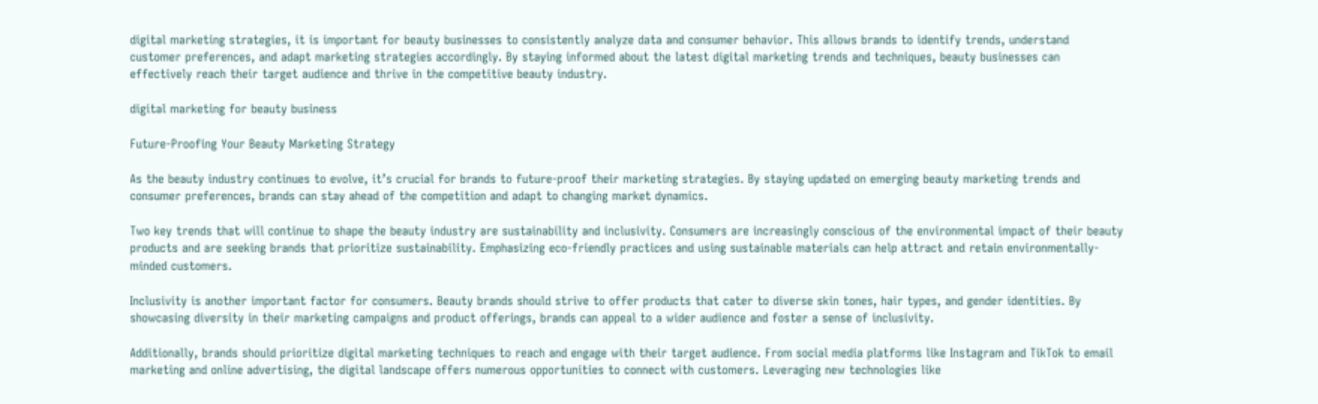digital marketing strategies, it is important for beauty businesses to consistently analyze data and consumer behavior. This allows brands to identify trends, understand customer preferences, and adapt marketing strategies accordingly. By staying informed about the latest digital marketing trends and techniques, beauty businesses can effectively reach their target audience and thrive in the competitive beauty industry.

digital marketing for beauty business

Future-Proofing Your Beauty Marketing Strategy

As the beauty industry continues to evolve, it’s crucial for brands to future-proof their marketing strategies. By staying updated on emerging beauty marketing trends and consumer preferences, brands can stay ahead of the competition and adapt to changing market dynamics.

Two key trends that will continue to shape the beauty industry are sustainability and inclusivity. Consumers are increasingly conscious of the environmental impact of their beauty products and are seeking brands that prioritize sustainability. Emphasizing eco-friendly practices and using sustainable materials can help attract and retain environmentally-minded customers.

Inclusivity is another important factor for consumers. Beauty brands should strive to offer products that cater to diverse skin tones, hair types, and gender identities. By showcasing diversity in their marketing campaigns and product offerings, brands can appeal to a wider audience and foster a sense of inclusivity.

Additionally, brands should prioritize digital marketing techniques to reach and engage with their target audience. From social media platforms like Instagram and TikTok to email marketing and online advertising, the digital landscape offers numerous opportunities to connect with customers. Leveraging new technologies like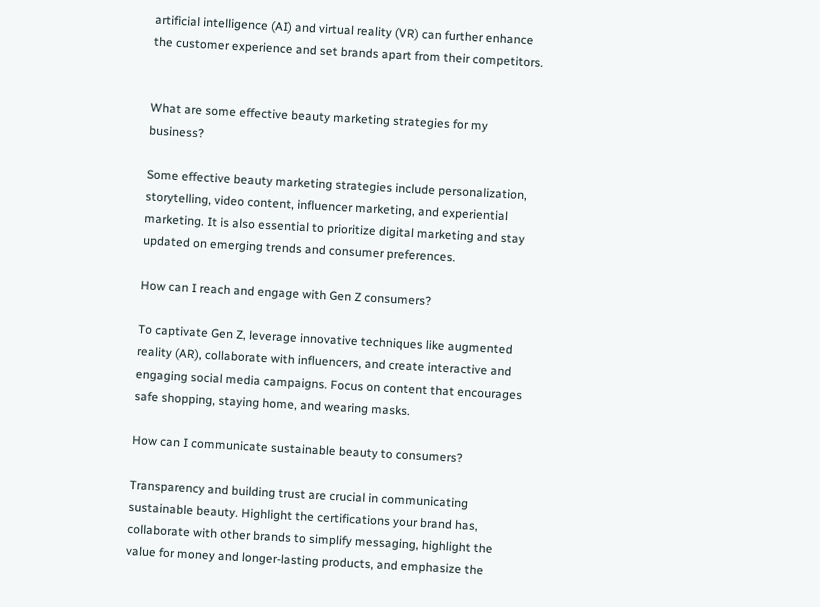artificial intelligence (AI) and virtual reality (VR) can further enhance the customer experience and set brands apart from their competitors.


What are some effective beauty marketing strategies for my business?

Some effective beauty marketing strategies include personalization, storytelling, video content, influencer marketing, and experiential marketing. It is also essential to prioritize digital marketing and stay updated on emerging trends and consumer preferences.

How can I reach and engage with Gen Z consumers?

To captivate Gen Z, leverage innovative techniques like augmented reality (AR), collaborate with influencers, and create interactive and engaging social media campaigns. Focus on content that encourages safe shopping, staying home, and wearing masks.

How can I communicate sustainable beauty to consumers?

Transparency and building trust are crucial in communicating sustainable beauty. Highlight the certifications your brand has, collaborate with other brands to simplify messaging, highlight the value for money and longer-lasting products, and emphasize the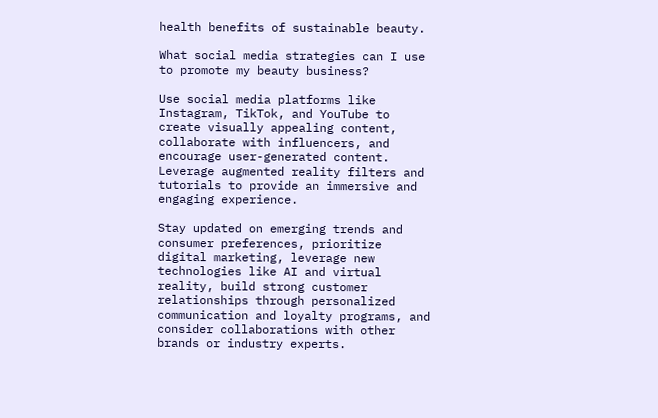health benefits of sustainable beauty.

What social media strategies can I use to promote my beauty business?

Use social media platforms like Instagram, TikTok, and YouTube to create visually appealing content, collaborate with influencers, and encourage user-generated content. Leverage augmented reality filters and tutorials to provide an immersive and engaging experience.

Stay updated on emerging trends and consumer preferences, prioritize digital marketing, leverage new technologies like AI and virtual reality, build strong customer relationships through personalized communication and loyalty programs, and consider collaborations with other brands or industry experts.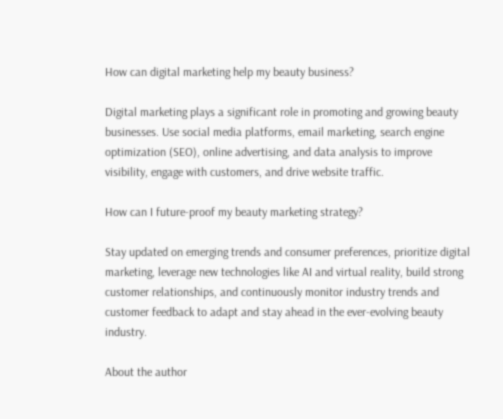How can digital marketing help my beauty business?

Digital marketing plays a significant role in promoting and growing beauty businesses. Use social media platforms, email marketing, search engine optimization (SEO), online advertising, and data analysis to improve visibility, engage with customers, and drive website traffic.

How can I future-proof my beauty marketing strategy?

Stay updated on emerging trends and consumer preferences, prioritize digital marketing, leverage new technologies like AI and virtual reality, build strong customer relationships, and continuously monitor industry trends and customer feedback to adapt and stay ahead in the ever-evolving beauty industry.

About the author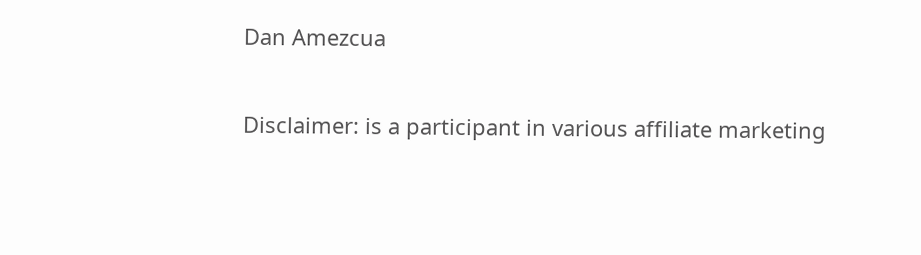Dan Amezcua

Disclaimer: is a participant in various affiliate marketing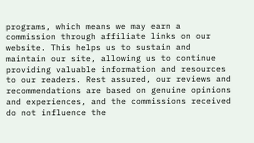programs, which means we may earn a commission through affiliate links on our website. This helps us to sustain and maintain our site, allowing us to continue providing valuable information and resources to our readers. Rest assured, our reviews and recommendations are based on genuine opinions and experiences, and the commissions received do not influence the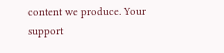content we produce. Your support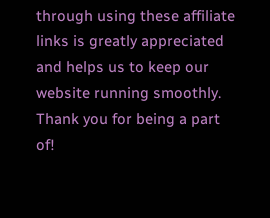through using these affiliate links is greatly appreciated and helps us to keep our website running smoothly. Thank you for being a part of!